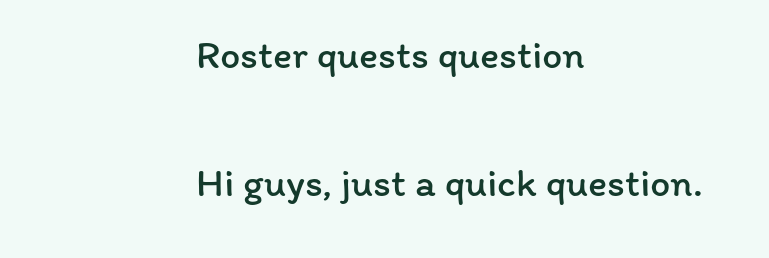Roster quests question

Hi guys, just a quick question.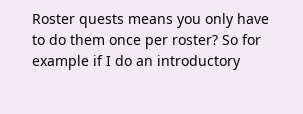Roster quests means you only have to do them once per roster? So for example if I do an introductory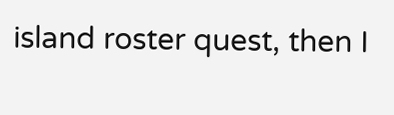island roster quest, then I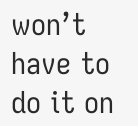won’t have to do it on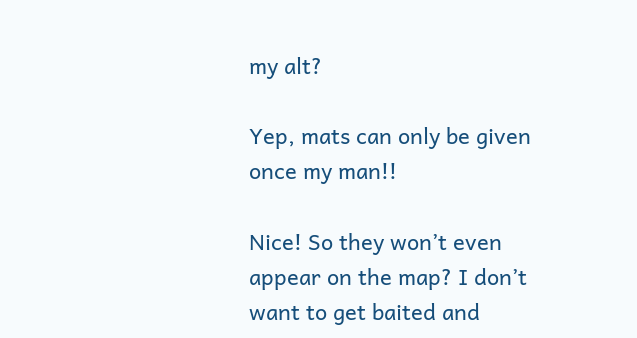my alt?

Yep, mats can only be given once my man!!

Nice! So they won’t even appear on the map? I don’t want to get baited and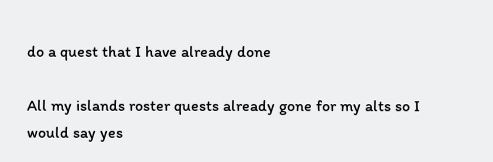do a quest that I have already done

All my islands roster quests already gone for my alts so I would say yes